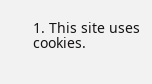1. This site uses cookies.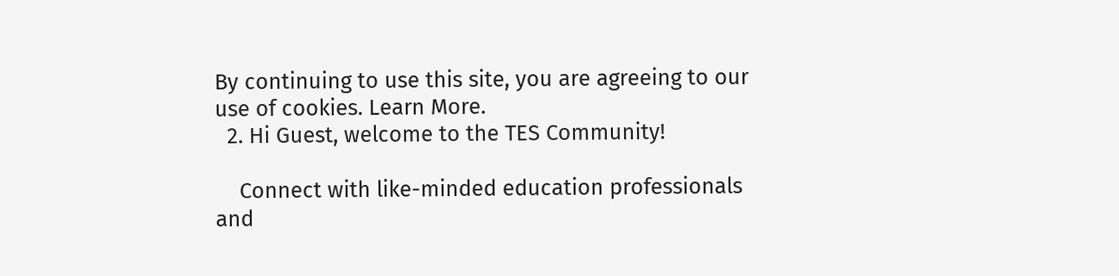By continuing to use this site, you are agreeing to our use of cookies. Learn More.
  2. Hi Guest, welcome to the TES Community!

    Connect with like-minded education professionals and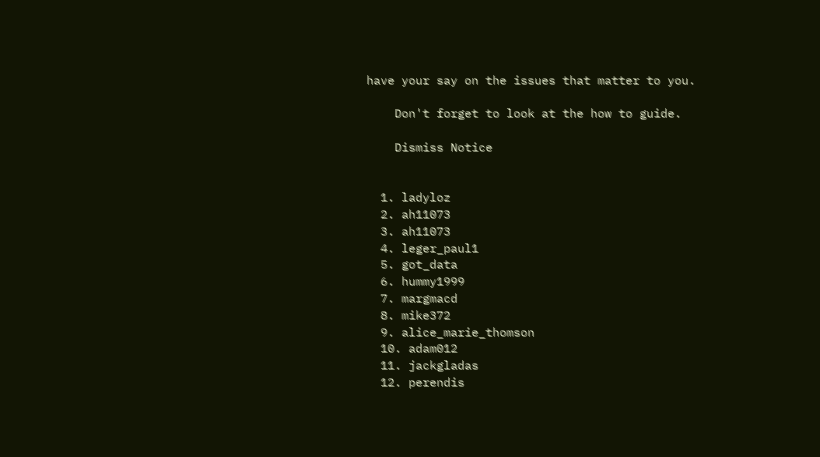have your say on the issues that matter to you.

    Don't forget to look at the how to guide.

    Dismiss Notice


  1. ladyloz
  2. ah11073
  3. ah11073
  4. leger_paul1
  5. got_data
  6. hummy1999
  7. margmacd
  8. mike372
  9. alice_marie_thomson
  10. adam012
  11. jackgladas
  12. perendis